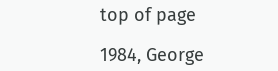top of page

1984, George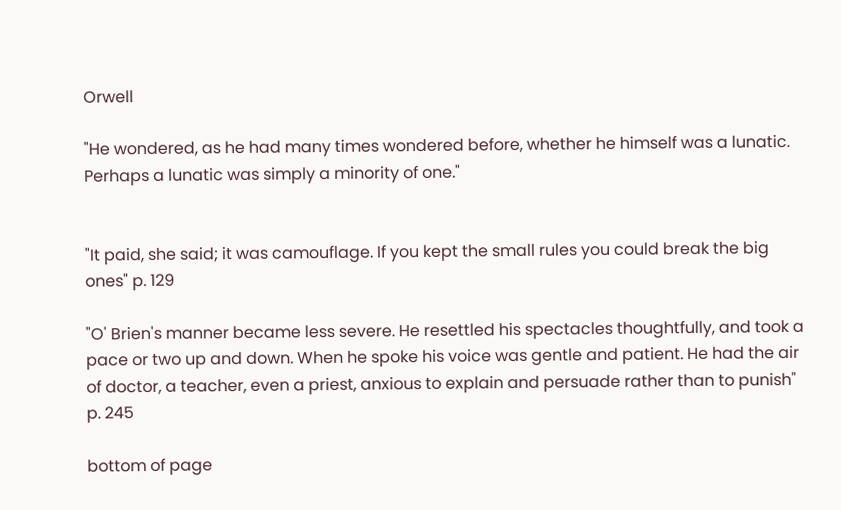Orwell

"He wondered, as he had many times wondered before, whether he himself was a lunatic. Perhaps a lunatic was simply a minority of one."


"It paid, she said; it was camouflage. If you kept the small rules you could break the big ones" p. 129

"O' Brien's manner became less severe. He resettled his spectacles thoughtfully, and took a pace or two up and down. When he spoke his voice was gentle and patient. He had the air of doctor, a teacher, even a priest, anxious to explain and persuade rather than to punish" p. 245

bottom of page